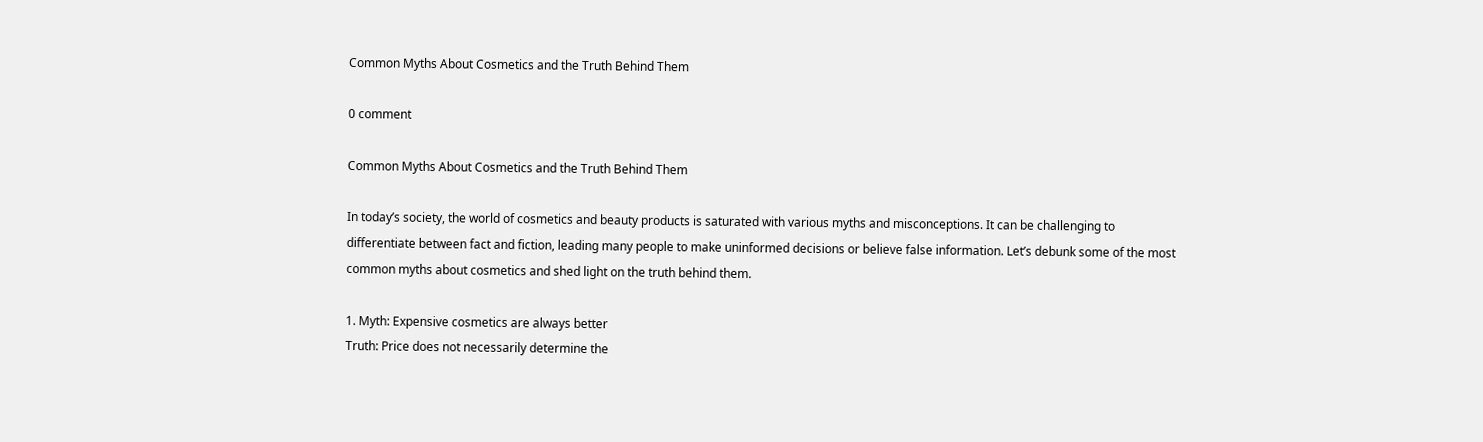Common Myths About Cosmetics and the Truth Behind Them

0 comment

Common Myths About Cosmetics and the Truth Behind Them

In today’s society, the world of cosmetics and beauty products is saturated with various myths and misconceptions. It can be challenging to differentiate between fact and fiction, leading many people to make uninformed decisions or believe false information. Let’s debunk some of the most common myths about cosmetics and shed light on the truth behind them.

1. Myth: Expensive cosmetics are always better
Truth: Price does not necessarily determine the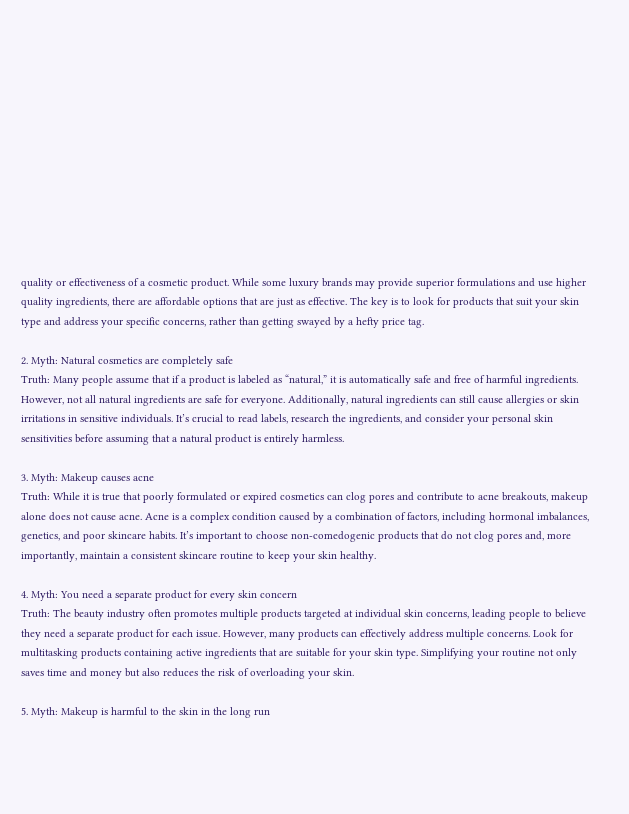quality or effectiveness of a cosmetic product. While some luxury brands may provide superior formulations and use higher quality ingredients, there are affordable options that are just as effective. The key is to look for products that suit your skin type and address your specific concerns, rather than getting swayed by a hefty price tag.

2. Myth: Natural cosmetics are completely safe
Truth: Many people assume that if a product is labeled as “natural,” it is automatically safe and free of harmful ingredients. However, not all natural ingredients are safe for everyone. Additionally, natural ingredients can still cause allergies or skin irritations in sensitive individuals. It’s crucial to read labels, research the ingredients, and consider your personal skin sensitivities before assuming that a natural product is entirely harmless.

3. Myth: Makeup causes acne
Truth: While it is true that poorly formulated or expired cosmetics can clog pores and contribute to acne breakouts, makeup alone does not cause acne. Acne is a complex condition caused by a combination of factors, including hormonal imbalances, genetics, and poor skincare habits. It’s important to choose non-comedogenic products that do not clog pores and, more importantly, maintain a consistent skincare routine to keep your skin healthy.

4. Myth: You need a separate product for every skin concern
Truth: The beauty industry often promotes multiple products targeted at individual skin concerns, leading people to believe they need a separate product for each issue. However, many products can effectively address multiple concerns. Look for multitasking products containing active ingredients that are suitable for your skin type. Simplifying your routine not only saves time and money but also reduces the risk of overloading your skin.

5. Myth: Makeup is harmful to the skin in the long run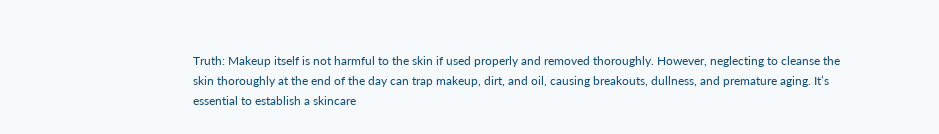Truth: Makeup itself is not harmful to the skin if used properly and removed thoroughly. However, neglecting to cleanse the skin thoroughly at the end of the day can trap makeup, dirt, and oil, causing breakouts, dullness, and premature aging. It’s essential to establish a skincare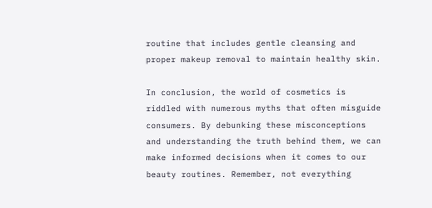routine that includes gentle cleansing and proper makeup removal to maintain healthy skin.

In conclusion, the world of cosmetics is riddled with numerous myths that often misguide consumers. By debunking these misconceptions and understanding the truth behind them, we can make informed decisions when it comes to our beauty routines. Remember, not everything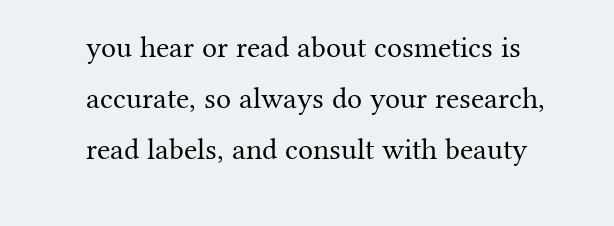you hear or read about cosmetics is accurate, so always do your research, read labels, and consult with beauty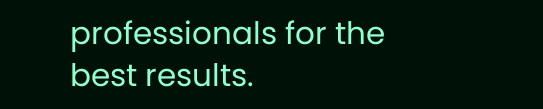professionals for the best results.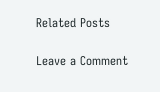Related Posts

Leave a Comment